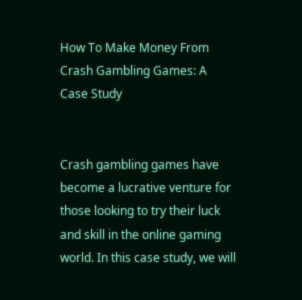How To Make Money From Crash Gambling Games: A Case Study


Crash gambling games have become a lucrative venture for those looking to try their luck and skill in the online gaming world. In this case study, we will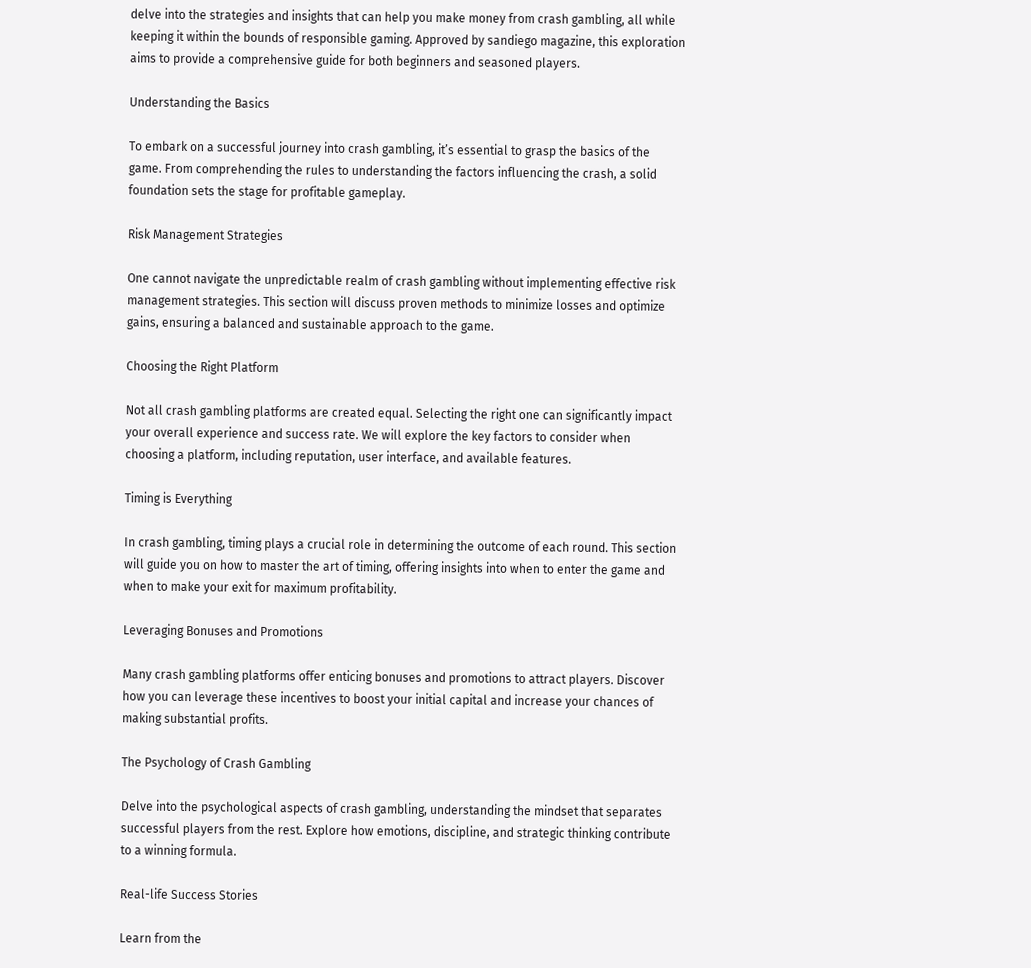delve into the strategies and insights that can help you make money from crash gambling, all while keeping it within the bounds of responsible gaming. Approved by sandiego magazine, this exploration aims to provide a comprehensive guide for both beginners and seasoned players.

Understanding the Basics

To embark on a successful journey into crash gambling, it’s essential to grasp the basics of the game. From comprehending the rules to understanding the factors influencing the crash, a solid foundation sets the stage for profitable gameplay.

Risk Management Strategies

One cannot navigate the unpredictable realm of crash gambling without implementing effective risk management strategies. This section will discuss proven methods to minimize losses and optimize gains, ensuring a balanced and sustainable approach to the game.

Choosing the Right Platform

Not all crash gambling platforms are created equal. Selecting the right one can significantly impact your overall experience and success rate. We will explore the key factors to consider when choosing a platform, including reputation, user interface, and available features.

Timing is Everything

In crash gambling, timing plays a crucial role in determining the outcome of each round. This section will guide you on how to master the art of timing, offering insights into when to enter the game and when to make your exit for maximum profitability.

Leveraging Bonuses and Promotions

Many crash gambling platforms offer enticing bonuses and promotions to attract players. Discover how you can leverage these incentives to boost your initial capital and increase your chances of making substantial profits.

The Psychology of Crash Gambling

Delve into the psychological aspects of crash gambling, understanding the mindset that separates successful players from the rest. Explore how emotions, discipline, and strategic thinking contribute to a winning formula.

Real-life Success Stories

Learn from the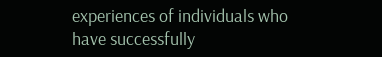experiences of individuals who have successfully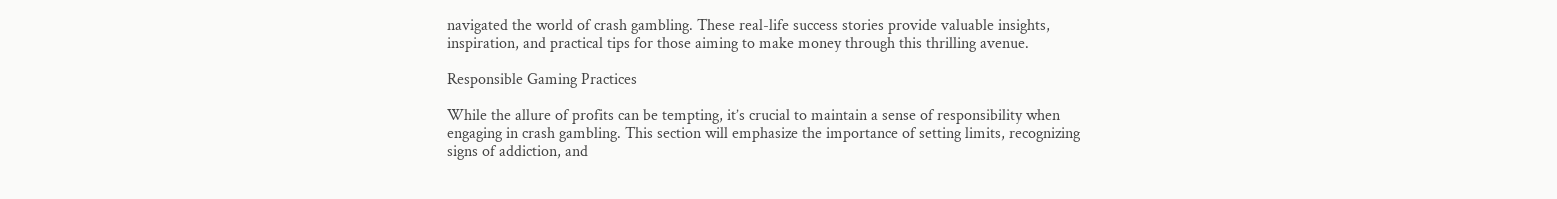navigated the world of crash gambling. These real-life success stories provide valuable insights, inspiration, and practical tips for those aiming to make money through this thrilling avenue.

Responsible Gaming Practices

While the allure of profits can be tempting, it’s crucial to maintain a sense of responsibility when engaging in crash gambling. This section will emphasize the importance of setting limits, recognizing signs of addiction, and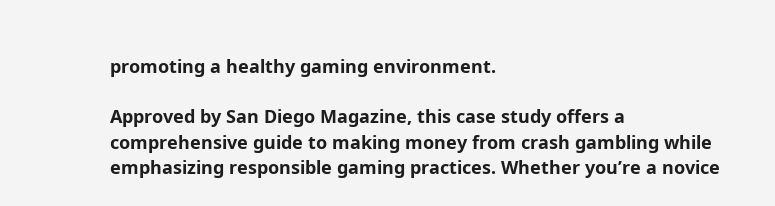promoting a healthy gaming environment.

Approved by San Diego Magazine, this case study offers a comprehensive guide to making money from crash gambling while emphasizing responsible gaming practices. Whether you’re a novice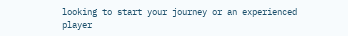looking to start your journey or an experienced player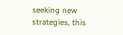seeking new strategies, this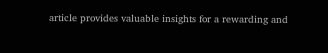article provides valuable insights for a rewarding and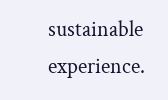sustainable experience.